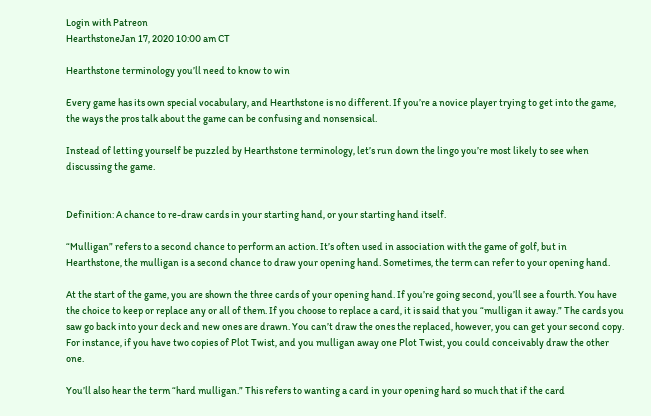Login with Patreon
HearthstoneJan 17, 2020 10:00 am CT

Hearthstone terminology you’ll need to know to win

Every game has its own special vocabulary, and Hearthstone is no different. If you’re a novice player trying to get into the game, the ways the pros talk about the game can be confusing and nonsensical.

Instead of letting yourself be puzzled by Hearthstone terminology, let’s run down the lingo you’re most likely to see when discussing the game.


Definition: A chance to re-draw cards in your starting hand, or your starting hand itself.

“Mulligan” refers to a second chance to perform an action. It’s often used in association with the game of golf, but in Hearthstone, the mulligan is a second chance to draw your opening hand. Sometimes, the term can refer to your opening hand.

At the start of the game, you are shown the three cards of your opening hand. If you’re going second, you’ll see a fourth. You have the choice to keep or replace any or all of them. If you choose to replace a card, it is said that you “mulligan it away.” The cards you saw go back into your deck and new ones are drawn. You can’t draw the ones the replaced, however, you can get your second copy. For instance, if you have two copies of Plot Twist, and you mulligan away one Plot Twist, you could conceivably draw the other one.

You’ll also hear the term “hard mulligan.” This refers to wanting a card in your opening hard so much that if the card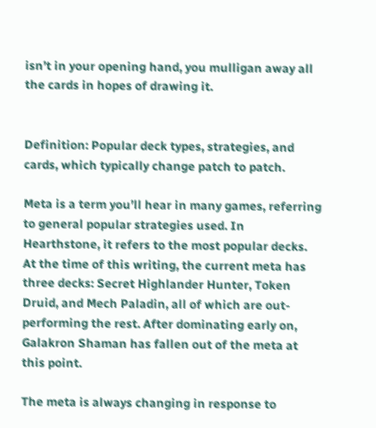isn’t in your opening hand, you mulligan away all the cards in hopes of drawing it.


Definition: Popular deck types, strategies, and cards, which typically change patch to patch.

Meta is a term you’ll hear in many games, referring to general popular strategies used. In Hearthstone, it refers to the most popular decks. At the time of this writing, the current meta has three decks: Secret Highlander Hunter, Token Druid, and Mech Paladin, all of which are out-performing the rest. After dominating early on, Galakron Shaman has fallen out of the meta at this point.

The meta is always changing in response to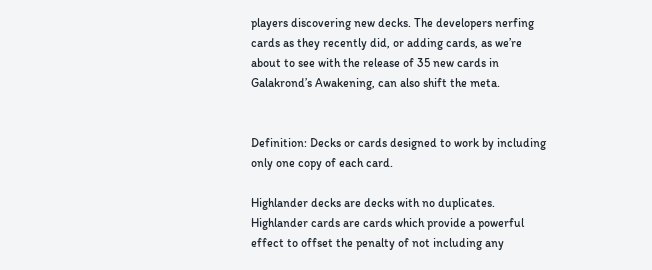players discovering new decks. The developers nerfing cards as they recently did, or adding cards, as we’re about to see with the release of 35 new cards in Galakrond’s Awakening, can also shift the meta.


Definition: Decks or cards designed to work by including only one copy of each card.

Highlander decks are decks with no duplicates. Highlander cards are cards which provide a powerful effect to offset the penalty of not including any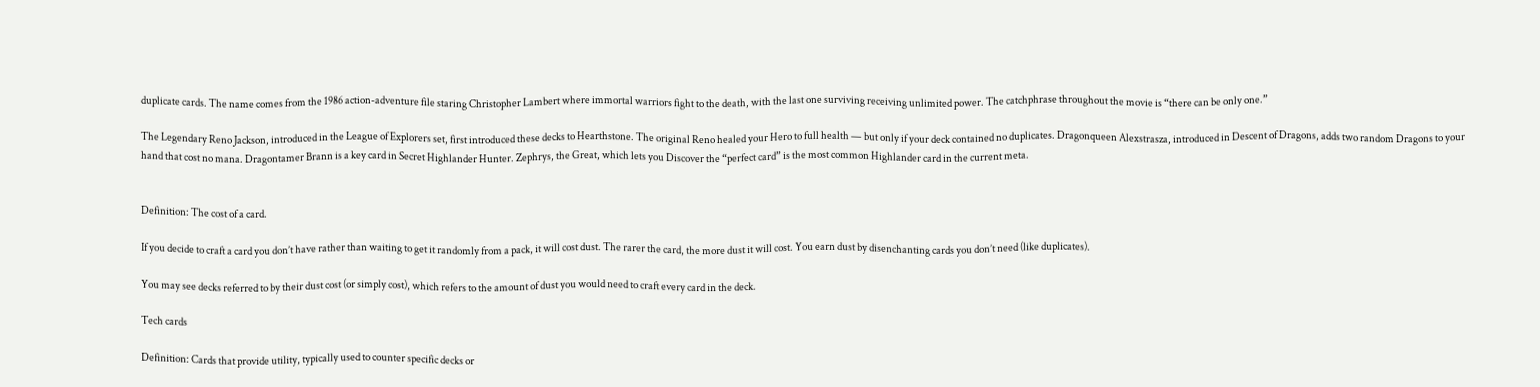duplicate cards. The name comes from the 1986 action-adventure file staring Christopher Lambert where immortal warriors fight to the death, with the last one surviving receiving unlimited power. The catchphrase throughout the movie is “there can be only one.”

The Legendary Reno Jackson, introduced in the League of Explorers set, first introduced these decks to Hearthstone. The original Reno healed your Hero to full health — but only if your deck contained no duplicates. Dragonqueen Alexstrasza, introduced in Descent of Dragons, adds two random Dragons to your hand that cost no mana. Dragontamer Brann is a key card in Secret Highlander Hunter. Zephrys, the Great, which lets you Discover the “perfect card” is the most common Highlander card in the current meta.


Definition: The cost of a card.

If you decide to craft a card you don’t have rather than waiting to get it randomly from a pack, it will cost dust. The rarer the card, the more dust it will cost. You earn dust by disenchanting cards you don’t need (like duplicates).

You may see decks referred to by their dust cost (or simply cost), which refers to the amount of dust you would need to craft every card in the deck.

Tech cards

Definition: Cards that provide utility, typically used to counter specific decks or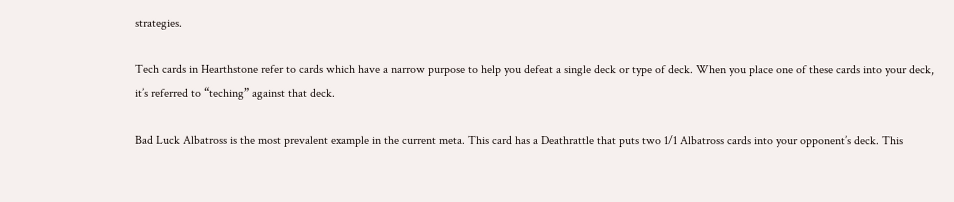strategies.

Tech cards in Hearthstone refer to cards which have a narrow purpose to help you defeat a single deck or type of deck. When you place one of these cards into your deck, it’s referred to “teching” against that deck.

Bad Luck Albatross is the most prevalent example in the current meta. This card has a Deathrattle that puts two 1/1 Albatross cards into your opponent’s deck. This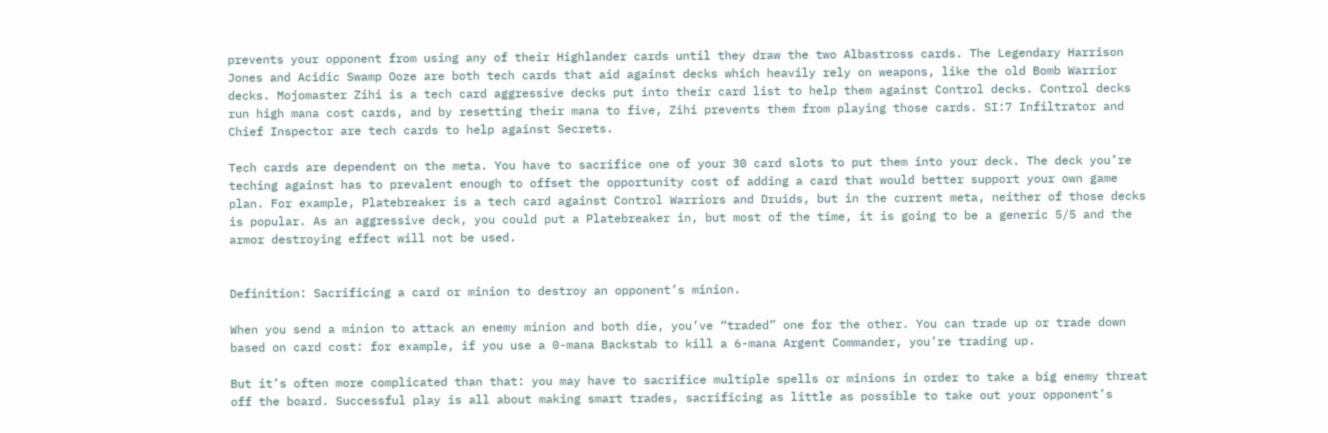prevents your opponent from using any of their Highlander cards until they draw the two Albastross cards. The Legendary Harrison Jones and Acidic Swamp Ooze are both tech cards that aid against decks which heavily rely on weapons, like the old Bomb Warrior decks. Mojomaster Zihi is a tech card aggressive decks put into their card list to help them against Control decks. Control decks run high mana cost cards, and by resetting their mana to five, Zihi prevents them from playing those cards. SI:7 Infiltrator and Chief Inspector are tech cards to help against Secrets.

Tech cards are dependent on the meta. You have to sacrifice one of your 30 card slots to put them into your deck. The deck you’re teching against has to prevalent enough to offset the opportunity cost of adding a card that would better support your own game plan. For example, Platebreaker is a tech card against Control Warriors and Druids, but in the current meta, neither of those decks is popular. As an aggressive deck, you could put a Platebreaker in, but most of the time, it is going to be a generic 5/5 and the armor destroying effect will not be used.


Definition: Sacrificing a card or minion to destroy an opponent’s minion.

When you send a minion to attack an enemy minion and both die, you’ve “traded” one for the other. You can trade up or trade down based on card cost: for example, if you use a 0-mana Backstab to kill a 6-mana Argent Commander, you’re trading up.

But it’s often more complicated than that: you may have to sacrifice multiple spells or minions in order to take a big enemy threat off the board. Successful play is all about making smart trades, sacrificing as little as possible to take out your opponent’s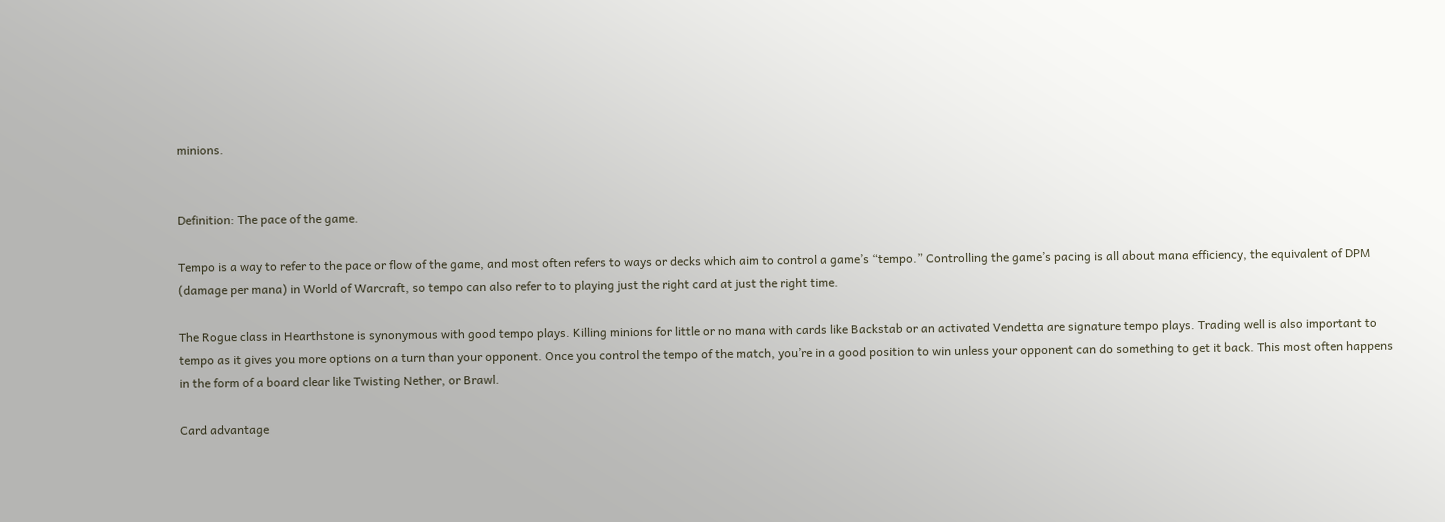minions.


Definition: The pace of the game.

Tempo is a way to refer to the pace or flow of the game, and most often refers to ways or decks which aim to control a game’s “tempo.” Controlling the game’s pacing is all about mana efficiency, the equivalent of DPM (damage per mana) in World of Warcraft, so tempo can also refer to to playing just the right card at just the right time.

The Rogue class in Hearthstone is synonymous with good tempo plays. Killing minions for little or no mana with cards like Backstab or an activated Vendetta are signature tempo plays. Trading well is also important to tempo as it gives you more options on a turn than your opponent. Once you control the tempo of the match, you’re in a good position to win unless your opponent can do something to get it back. This most often happens in the form of a board clear like Twisting Nether, or Brawl.

Card advantage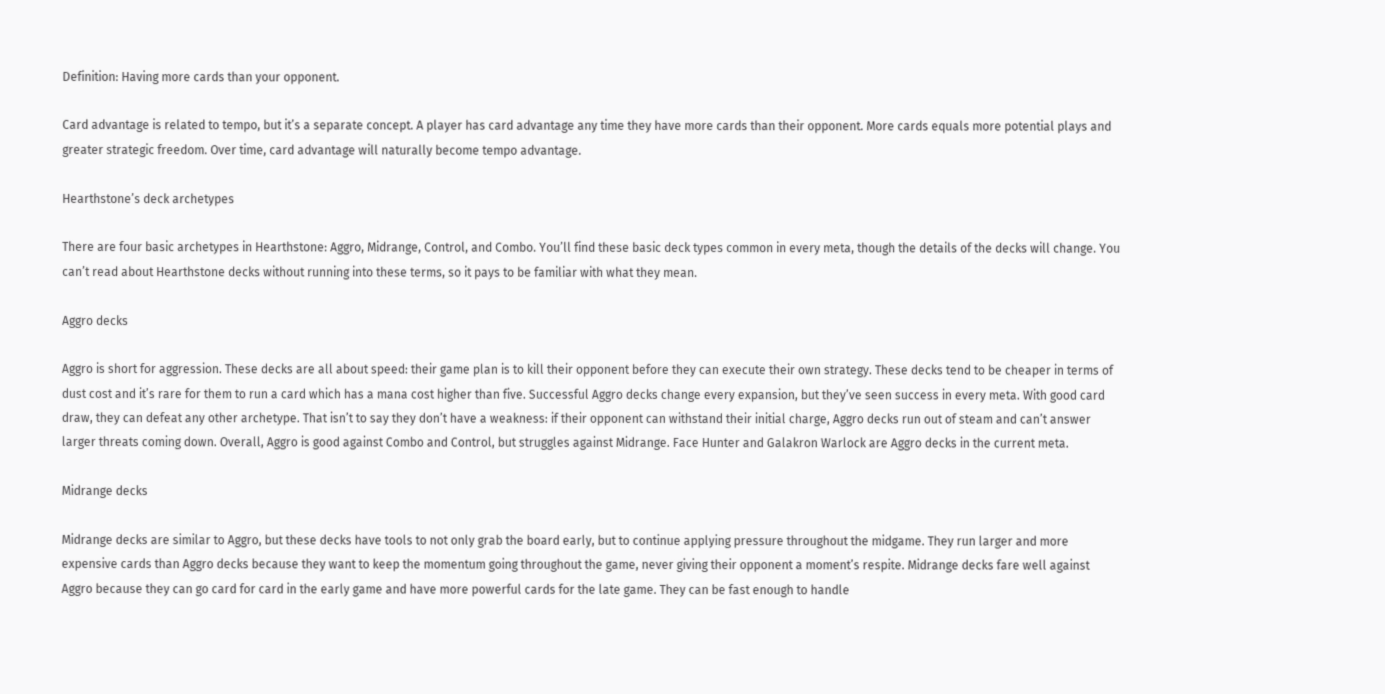Definition: Having more cards than your opponent.

Card advantage is related to tempo, but it’s a separate concept. A player has card advantage any time they have more cards than their opponent. More cards equals more potential plays and greater strategic freedom. Over time, card advantage will naturally become tempo advantage.

Hearthstone’s deck archetypes

There are four basic archetypes in Hearthstone: Aggro, Midrange, Control, and Combo. You’ll find these basic deck types common in every meta, though the details of the decks will change. You can’t read about Hearthstone decks without running into these terms, so it pays to be familiar with what they mean.

Aggro decks

Aggro is short for aggression. These decks are all about speed: their game plan is to kill their opponent before they can execute their own strategy. These decks tend to be cheaper in terms of dust cost and it’s rare for them to run a card which has a mana cost higher than five. Successful Aggro decks change every expansion, but they’ve seen success in every meta. With good card draw, they can defeat any other archetype. That isn’t to say they don’t have a weakness: if their opponent can withstand their initial charge, Aggro decks run out of steam and can’t answer larger threats coming down. Overall, Aggro is good against Combo and Control, but struggles against Midrange. Face Hunter and Galakron Warlock are Aggro decks in the current meta.

Midrange decks

Midrange decks are similar to Aggro, but these decks have tools to not only grab the board early, but to continue applying pressure throughout the midgame. They run larger and more expensive cards than Aggro decks because they want to keep the momentum going throughout the game, never giving their opponent a moment’s respite. Midrange decks fare well against Aggro because they can go card for card in the early game and have more powerful cards for the late game. They can be fast enough to handle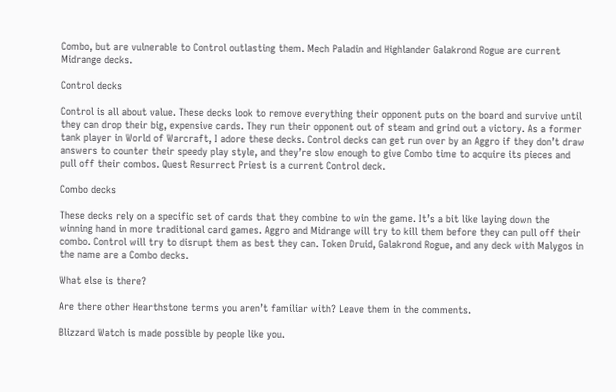Combo, but are vulnerable to Control outlasting them. Mech Paladin and Highlander Galakrond Rogue are current Midrange decks.

Control decks

Control is all about value. These decks look to remove everything their opponent puts on the board and survive until they can drop their big, expensive cards. They run their opponent out of steam and grind out a victory. As a former tank player in World of Warcraft, I adore these decks. Control decks can get run over by an Aggro if they don’t draw answers to counter their speedy play style, and they’re slow enough to give Combo time to acquire its pieces and pull off their combos. Quest Resurrect Priest is a current Control deck.

Combo decks

These decks rely on a specific set of cards that they combine to win the game. It’s a bit like laying down the winning hand in more traditional card games. Aggro and Midrange will try to kill them before they can pull off their combo. Control will try to disrupt them as best they can. Token Druid, Galakrond Rogue, and any deck with Malygos in the name are a Combo decks.

What else is there?

Are there other Hearthstone terms you aren’t familiar with? Leave them in the comments.

Blizzard Watch is made possible by people like you.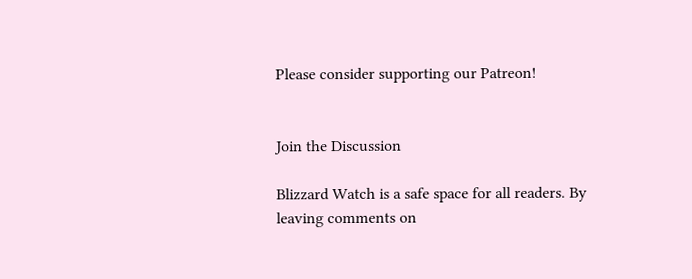Please consider supporting our Patreon!


Join the Discussion

Blizzard Watch is a safe space for all readers. By leaving comments on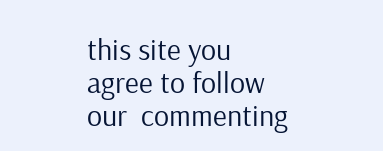this site you agree to follow our  commenting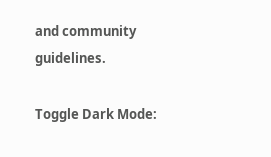and community guidelines.

Toggle Dark Mode: